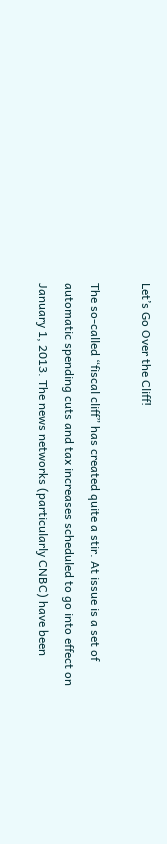Let’s Go Over the Cliff!

The so-called “fiscal cliff” has created quite a stir. At issue is a set of automatic spending cuts and tax increases scheduled to go into effect on January 1, 2013. The news networks (particularly CNBC) have been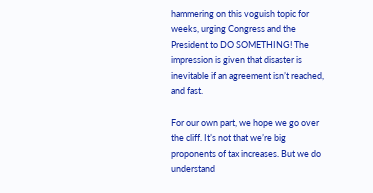hammering on this voguish topic for weeks, urging Congress and the President to DO SOMETHING! The impression is given that disaster is inevitable if an agreement isn’t reached, and fast.

For our own part, we hope we go over the cliff. It’s not that we’re big proponents of tax increases. But we do understand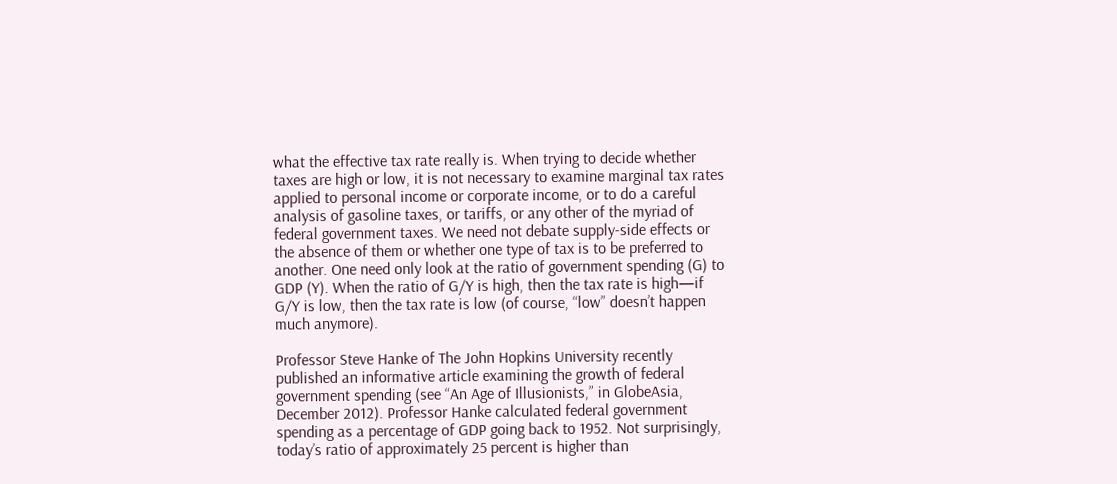what the effective tax rate really is. When trying to decide whether taxes are high or low, it is not necessary to examine marginal tax rates applied to personal income or corporate income, or to do a careful analysis of gasoline taxes, or tariffs, or any other of the myriad of federal government taxes. We need not debate supply-side effects or the absence of them or whether one type of tax is to be preferred to another. One need only look at the ratio of government spending (G) to GDP (Y). When the ratio of G/Y is high, then the tax rate is high—if G/Y is low, then the tax rate is low (of course, “low” doesn’t happen much anymore).

Professor Steve Hanke of The John Hopkins University recently published an informative article examining the growth of federal government spending (see “An Age of Illusionists,” in GlobeAsia, December 2012). Professor Hanke calculated federal government spending as a percentage of GDP going back to 1952. Not surprisingly, today’s ratio of approximately 25 percent is higher than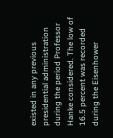existed in any previous presidential administration during the period Professor Hanke considered. The low of 16.5 percent was recorded during the Eisenhower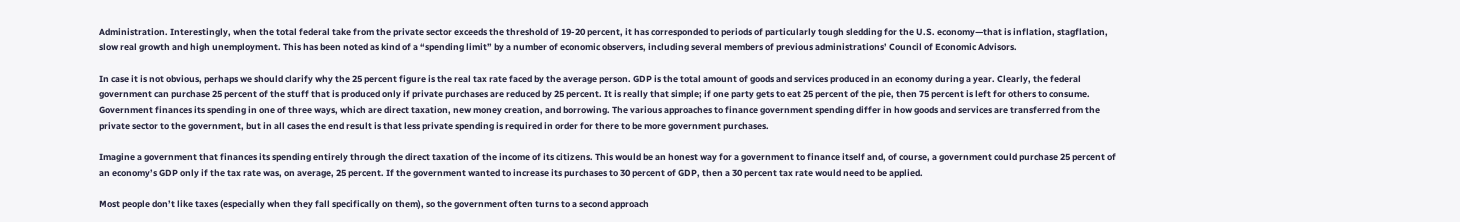Administration. Interestingly, when the total federal take from the private sector exceeds the threshold of 19-20 percent, it has corresponded to periods of particularly tough sledding for the U.S. economy—that is inflation, stagflation, slow real growth and high unemployment. This has been noted as kind of a “spending limit” by a number of economic observers, including several members of previous administrations’ Council of Economic Advisors.

In case it is not obvious, perhaps we should clarify why the 25 percent figure is the real tax rate faced by the average person. GDP is the total amount of goods and services produced in an economy during a year. Clearly, the federal government can purchase 25 percent of the stuff that is produced only if private purchases are reduced by 25 percent. It is really that simple; if one party gets to eat 25 percent of the pie, then 75 percent is left for others to consume. Government finances its spending in one of three ways, which are direct taxation, new money creation, and borrowing. The various approaches to finance government spending differ in how goods and services are transferred from the private sector to the government, but in all cases the end result is that less private spending is required in order for there to be more government purchases.

Imagine a government that finances its spending entirely through the direct taxation of the income of its citizens. This would be an honest way for a government to finance itself and, of course, a government could purchase 25 percent of an economy’s GDP only if the tax rate was, on average, 25 percent. If the government wanted to increase its purchases to 30 percent of GDP, then a 30 percent tax rate would need to be applied.

Most people don’t like taxes (especially when they fall specifically on them), so the government often turns to a second approach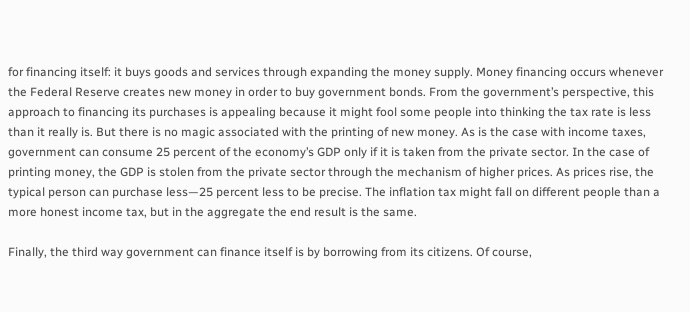for financing itself: it buys goods and services through expanding the money supply. Money financing occurs whenever the Federal Reserve creates new money in order to buy government bonds. From the government’s perspective, this approach to financing its purchases is appealing because it might fool some people into thinking the tax rate is less than it really is. But there is no magic associated with the printing of new money. As is the case with income taxes, government can consume 25 percent of the economy’s GDP only if it is taken from the private sector. In the case of printing money, the GDP is stolen from the private sector through the mechanism of higher prices. As prices rise, the typical person can purchase less—25 percent less to be precise. The inflation tax might fall on different people than a more honest income tax, but in the aggregate the end result is the same.

Finally, the third way government can finance itself is by borrowing from its citizens. Of course,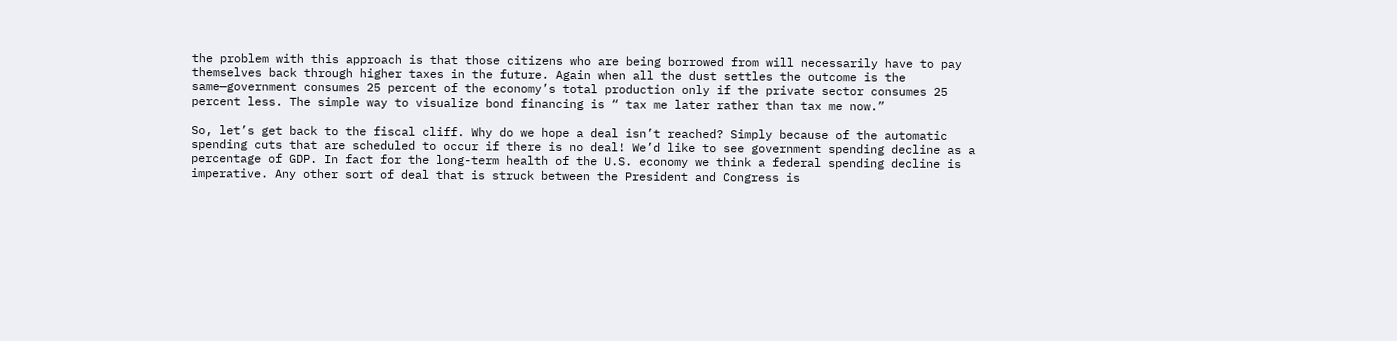the problem with this approach is that those citizens who are being borrowed from will necessarily have to pay themselves back through higher taxes in the future. Again when all the dust settles the outcome is the same—government consumes 25 percent of the economy’s total production only if the private sector consumes 25 percent less. The simple way to visualize bond financing is “ tax me later rather than tax me now.”

So, let’s get back to the fiscal cliff. Why do we hope a deal isn’t reached? Simply because of the automatic spending cuts that are scheduled to occur if there is no deal! We’d like to see government spending decline as a percentage of GDP. In fact for the long-term health of the U.S. economy we think a federal spending decline is imperative. Any other sort of deal that is struck between the President and Congress is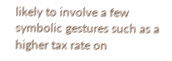likely to involve a few symbolic gestures such as a higher tax rate on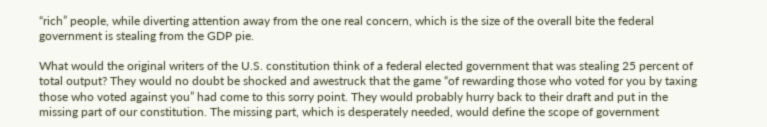“rich” people, while diverting attention away from the one real concern, which is the size of the overall bite the federal government is stealing from the GDP pie.

What would the original writers of the U.S. constitution think of a federal elected government that was stealing 25 percent of total output? They would no doubt be shocked and awestruck that the game “of rewarding those who voted for you by taxing those who voted against you” had come to this sorry point. They would probably hurry back to their draft and put in the missing part of our constitution. The missing part, which is desperately needed, would define the scope of government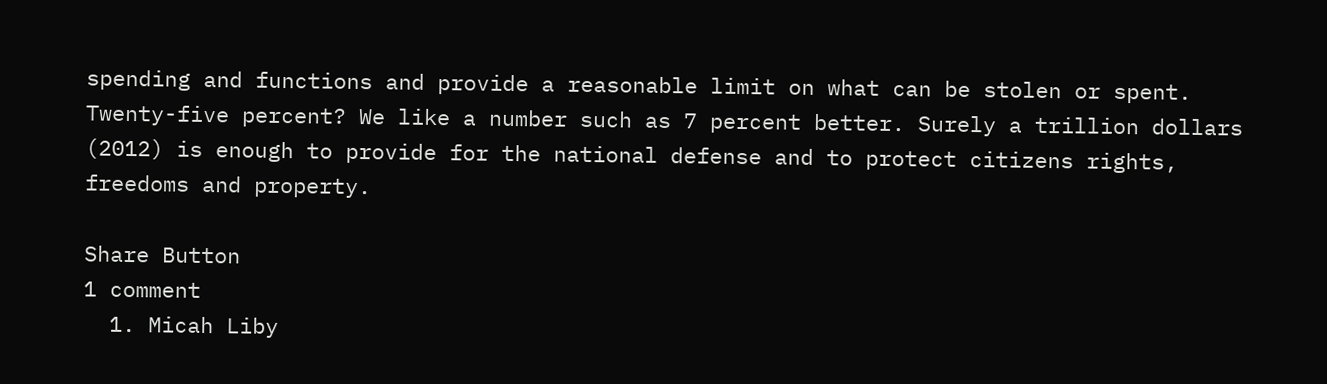spending and functions and provide a reasonable limit on what can be stolen or spent. Twenty-five percent? We like a number such as 7 percent better. Surely a trillion dollars (2012) is enough to provide for the national defense and to protect citizens rights, freedoms and property.

Share Button
1 comment
  1. Micah Liby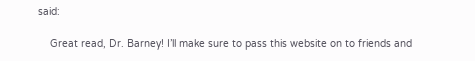said:

    Great read, Dr. Barney! I’ll make sure to pass this website on to friends and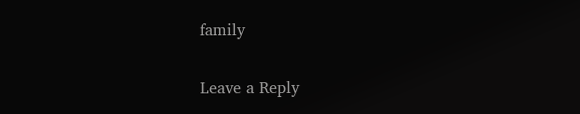family

Leave a Reply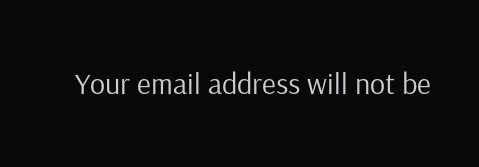Your email address will not be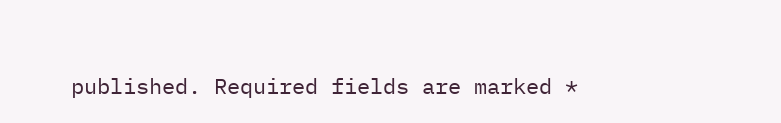published. Required fields are marked *